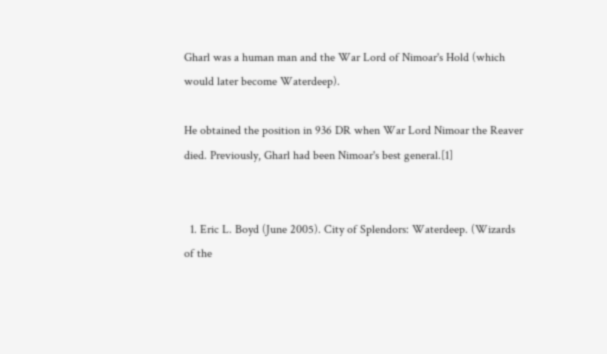Gharl was a human man and the War Lord of Nimoar's Hold (which would later become Waterdeep).

He obtained the position in 936 DR when War Lord Nimoar the Reaver died. Previously, Gharl had been Nimoar's best general.[1]


  1. Eric L. Boyd (June 2005). City of Splendors: Waterdeep. (Wizards of the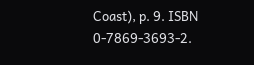Coast), p. 9. ISBN 0-7869-3693-2.